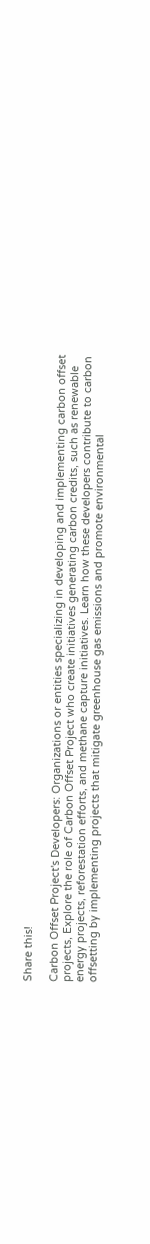Share this!

Carbon Offset Project's Developers: Organizations or entities specializing in developing and implementing carbon offset projects, Explore the role of Carbon Offset Project who create initiatives generating carbon credits, such as renewable energy projects, reforestation efforts, and methane capture initiatives. Learn how these developers contribute to carbon offsetting by implementing projects that mitigate greenhouse gas emissions and promote environmental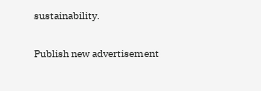sustainability.

Publish new advertisement